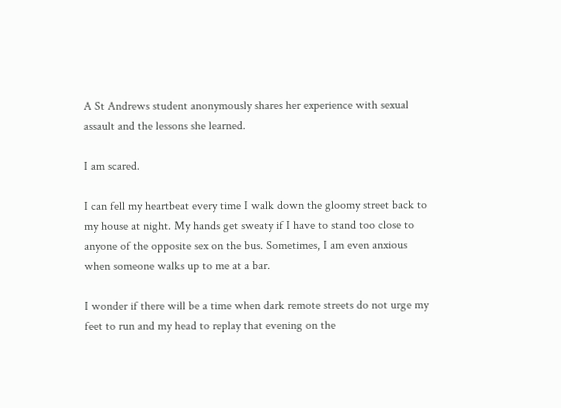A St Andrews student anonymously shares her experience with sexual assault and the lessons she learned.

I am scared.

I can fell my heartbeat every time I walk down the gloomy street back to my house at night. My hands get sweaty if I have to stand too close to anyone of the opposite sex on the bus. Sometimes, I am even anxious when someone walks up to me at a bar.

I wonder if there will be a time when dark remote streets do not urge my feet to run and my head to replay that evening on the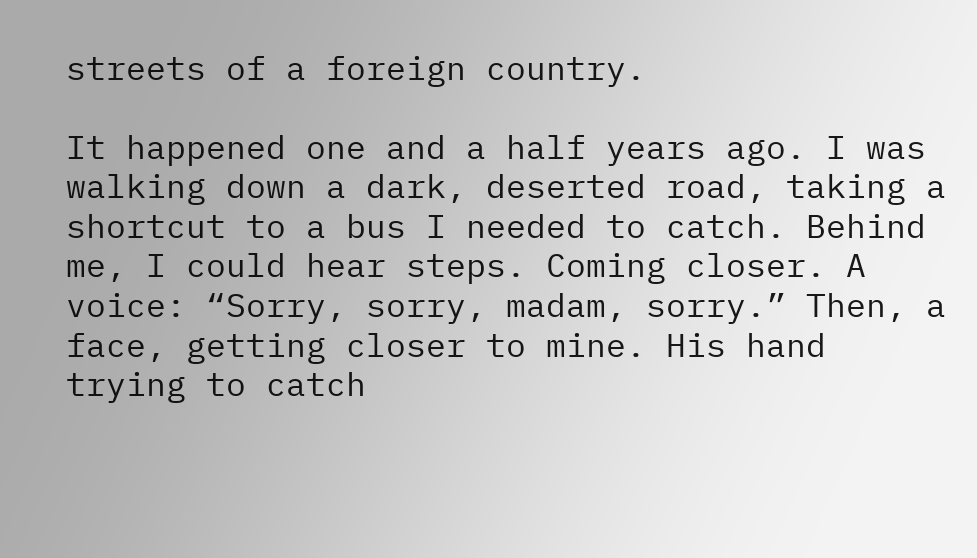streets of a foreign country.

It happened one and a half years ago. I was walking down a dark, deserted road, taking a shortcut to a bus I needed to catch. Behind me, I could hear steps. Coming closer. A voice: “Sorry, sorry, madam, sorry.” Then, a face, getting closer to mine. His hand trying to catch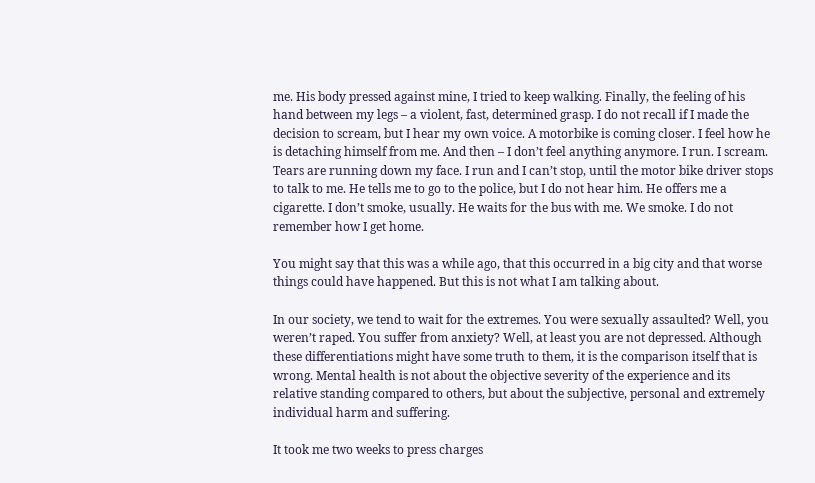me. His body pressed against mine, I tried to keep walking. Finally, the feeling of his hand between my legs – a violent, fast, determined grasp. I do not recall if I made the decision to scream, but I hear my own voice. A motorbike is coming closer. I feel how he is detaching himself from me. And then – I don’t feel anything anymore. I run. I scream. Tears are running down my face. I run and I can’t stop, until the motor bike driver stops to talk to me. He tells me to go to the police, but I do not hear him. He offers me a cigarette. I don’t smoke, usually. He waits for the bus with me. We smoke. I do not remember how I get home.

You might say that this was a while ago, that this occurred in a big city and that worse things could have happened. But this is not what I am talking about.

In our society, we tend to wait for the extremes. You were sexually assaulted? Well, you weren’t raped. You suffer from anxiety? Well, at least you are not depressed. Although these differentiations might have some truth to them, it is the comparison itself that is wrong. Mental health is not about the objective severity of the experience and its relative standing compared to others, but about the subjective, personal and extremely individual harm and suffering.

It took me two weeks to press charges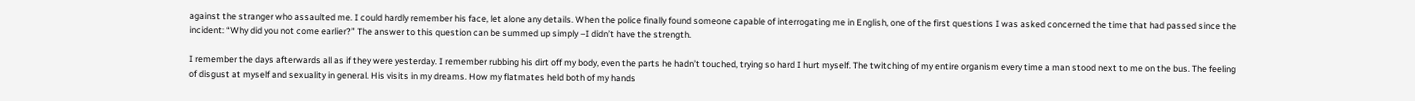against the stranger who assaulted me. I could hardly remember his face, let alone any details. When the police finally found someone capable of interrogating me in English, one of the first questions I was asked concerned the time that had passed since the incident: “Why did you not come earlier?” The answer to this question can be summed up simply –I didn’t have the strength.

I remember the days afterwards all as if they were yesterday. I remember rubbing his dirt off my body, even the parts he hadn’t touched, trying so hard I hurt myself. The twitching of my entire organism every time a man stood next to me on the bus. The feeling of disgust at myself and sexuality in general. His visits in my dreams. How my flatmates held both of my hands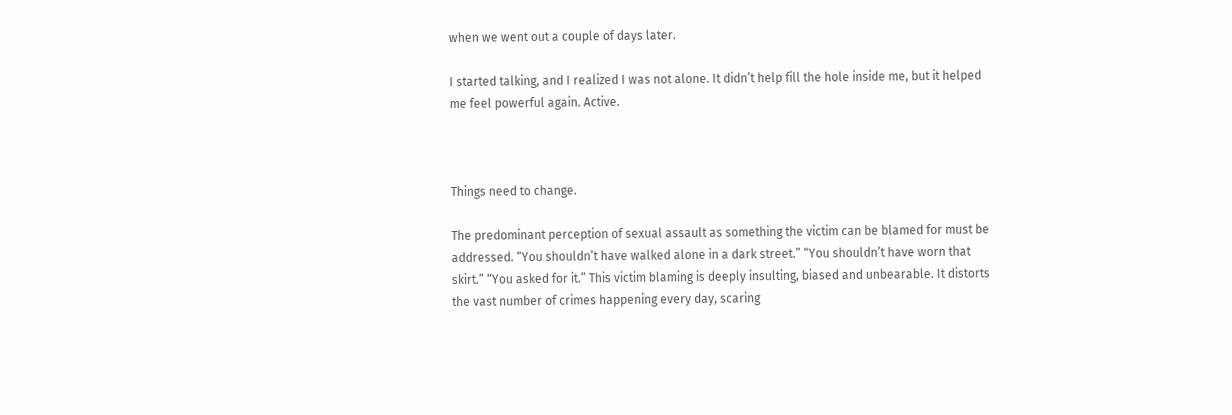when we went out a couple of days later.

I started talking, and I realized I was not alone. It didn’t help fill the hole inside me, but it helped me feel powerful again. Active.



Things need to change.

The predominant perception of sexual assault as something the victim can be blamed for must be addressed. “You shouldn’t have walked alone in a dark street.” “You shouldn’t have worn that skirt.” “You asked for it.” This victim blaming is deeply insulting, biased and unbearable. It distorts the vast number of crimes happening every day, scaring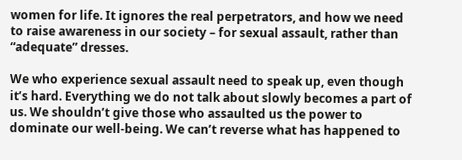women for life. It ignores the real perpetrators, and how we need to raise awareness in our society – for sexual assault, rather than “adequate” dresses.

We who experience sexual assault need to speak up, even though it’s hard. Everything we do not talk about slowly becomes a part of us. We shouldn’t give those who assaulted us the power to dominate our well-being. We can’t reverse what has happened to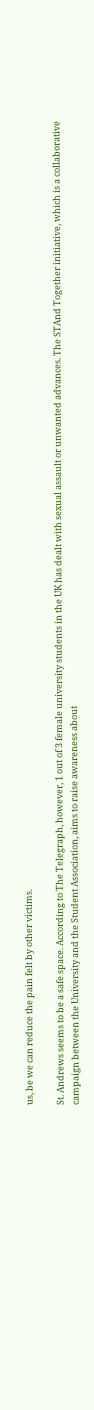us, be we can reduce the pain felt by other victims.

St. Andrews seems to be a safe space. According to The Telegraph, however, 1 out of 3 female university students in the UK has dealt with sexual assault or unwanted advances. The STAnd Together initiative, which is a collaborative campaign between the University and the Student Association, aims to raise awareness about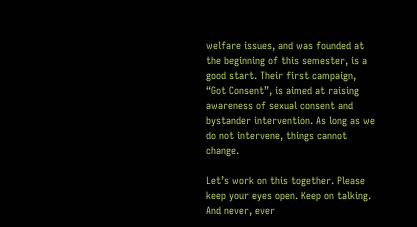welfare issues, and was founded at the beginning of this semester, is a good start. Their first campaign, “Got Consent”, is aimed at raising awareness of sexual consent and bystander intervention. As long as we do not intervene, things cannot change.

Let’s work on this together. Please keep your eyes open. Keep on talking. And never, ever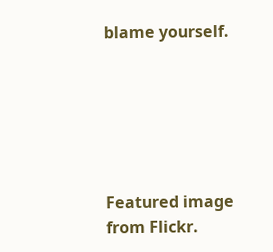blame yourself.






Featured image from Flickr.